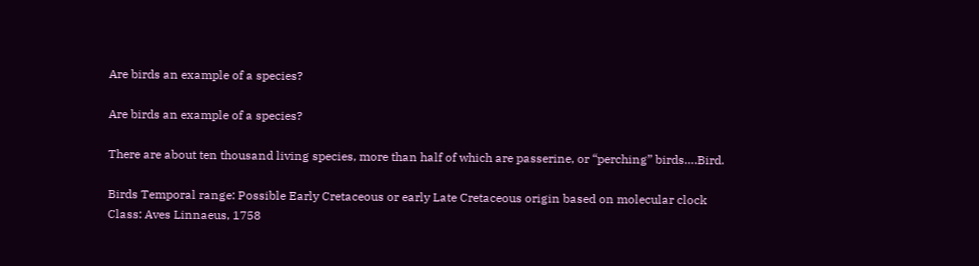Are birds an example of a species?

Are birds an example of a species?

There are about ten thousand living species, more than half of which are passerine, or “perching” birds….Bird.

Birds Temporal range: Possible Early Cretaceous or early Late Cretaceous origin based on molecular clock
Class: Aves Linnaeus, 1758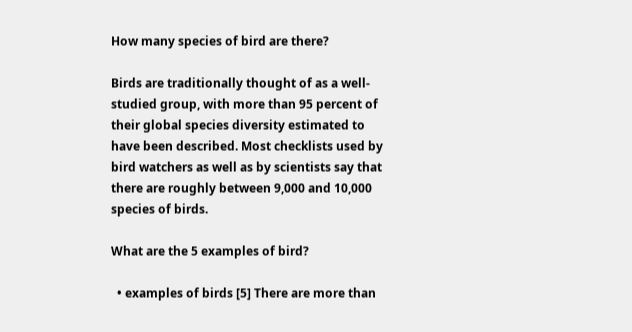How many species of bird are there?

Birds are traditionally thought of as a well-studied group, with more than 95 percent of their global species diversity estimated to have been described. Most checklists used by bird watchers as well as by scientists say that there are roughly between 9,000 and 10,000 species of birds.

What are the 5 examples of bird?

  • examples of birds [5] There are more than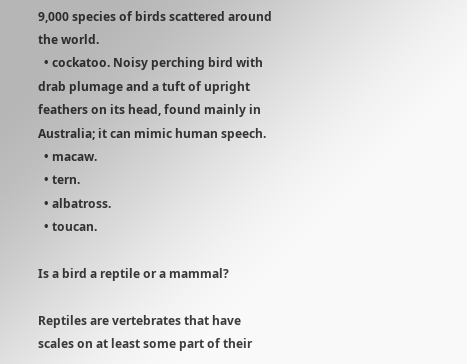9,000 species of birds scattered around the world.
  • cockatoo. Noisy perching bird with drab plumage and a tuft of upright feathers on its head, found mainly in Australia; it can mimic human speech.
  • macaw.
  • tern.
  • albatross.
  • toucan.

Is a bird a reptile or a mammal?

Reptiles are vertebrates that have scales on at least some part of their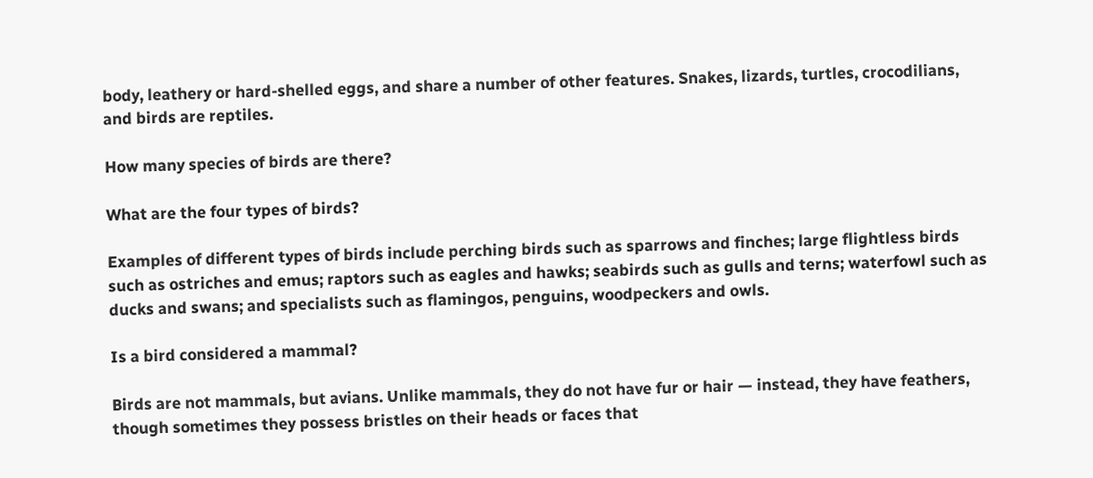body, leathery or hard-shelled eggs, and share a number of other features. Snakes, lizards, turtles, crocodilians, and birds are reptiles.

How many species of birds are there?

What are the four types of birds?

Examples of different types of birds include perching birds such as sparrows and finches; large flightless birds such as ostriches and emus; raptors such as eagles and hawks; seabirds such as gulls and terns; waterfowl such as ducks and swans; and specialists such as flamingos, penguins, woodpeckers and owls.

Is a bird considered a mammal?

Birds are not mammals, but avians. Unlike mammals, they do not have fur or hair — instead, they have feathers, though sometimes they possess bristles on their heads or faces that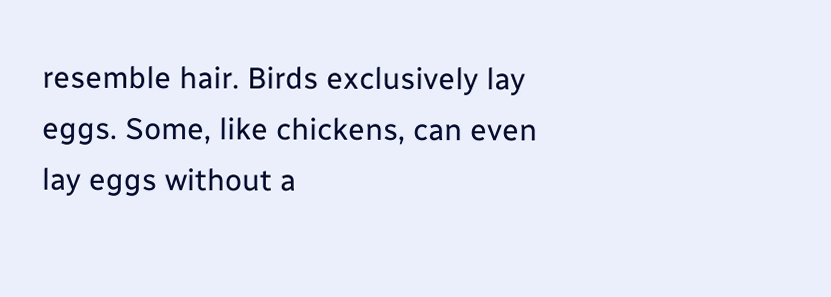resemble hair. Birds exclusively lay eggs. Some, like chickens, can even lay eggs without a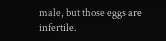male, but those eggs are infertile.